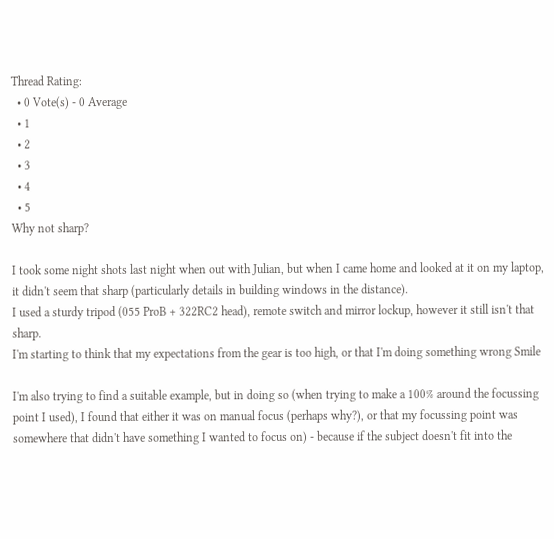Thread Rating:
  • 0 Vote(s) - 0 Average
  • 1
  • 2
  • 3
  • 4
  • 5
Why not sharp?

I took some night shots last night when out with Julian, but when I came home and looked at it on my laptop, it didn't seem that sharp (particularly details in building windows in the distance).
I used a sturdy tripod (055 ProB + 322RC2 head), remote switch and mirror lockup, however it still isn't that sharp.
I'm starting to think that my expectations from the gear is too high, or that I'm doing something wrong Smile

I'm also trying to find a suitable example, but in doing so (when trying to make a 100% around the focussing point I used), I found that either it was on manual focus (perhaps why?), or that my focussing point was somewhere that didn't have something I wanted to focus on) - because if the subject doesn't fit into the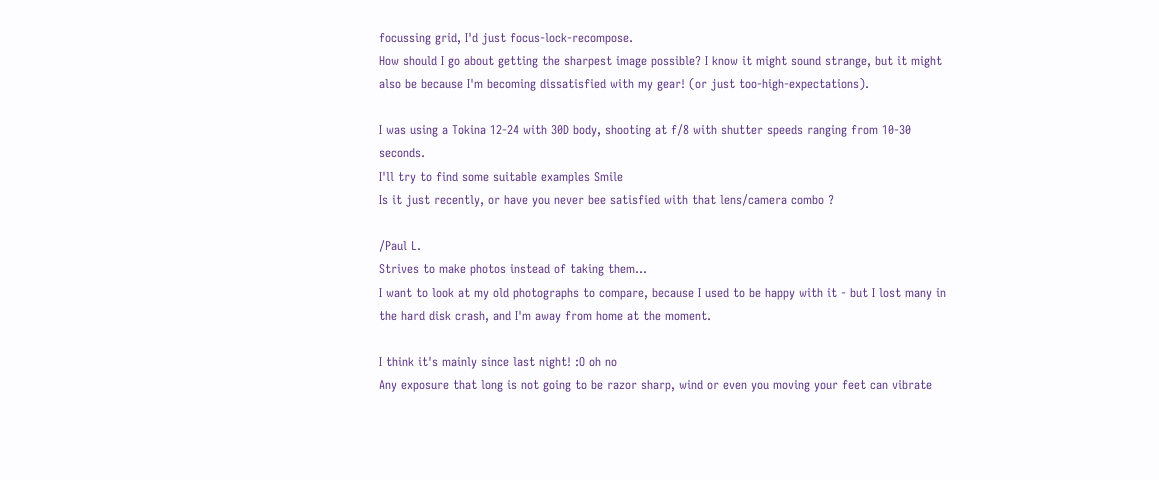focussing grid, I'd just focus-lock-recompose.
How should I go about getting the sharpest image possible? I know it might sound strange, but it might also be because I'm becoming dissatisfied with my gear! (or just too-high-expectations).

I was using a Tokina 12-24 with 30D body, shooting at f/8 with shutter speeds ranging from 10-30 seconds.
I'll try to find some suitable examples Smile
Is it just recently, or have you never bee satisfied with that lens/camera combo ?

/Paul L.
Strives to make photos instead of taking them...
I want to look at my old photographs to compare, because I used to be happy with it - but I lost many in the hard disk crash, and I'm away from home at the moment.

I think it's mainly since last night! :O oh no
Any exposure that long is not going to be razor sharp, wind or even you moving your feet can vibrate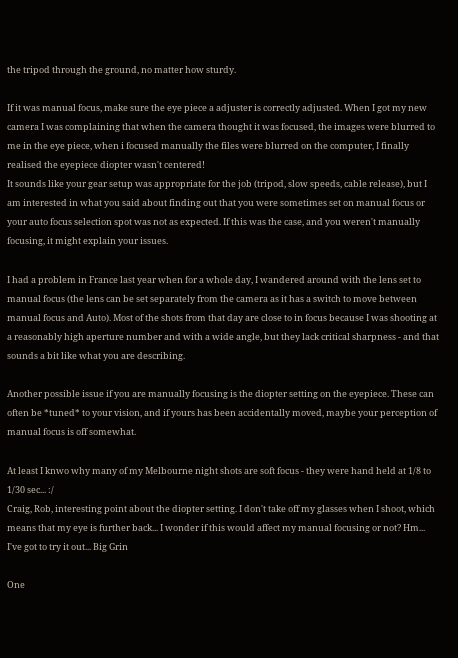the tripod through the ground, no matter how sturdy.

If it was manual focus, make sure the eye piece a adjuster is correctly adjusted. When I got my new camera I was complaining that when the camera thought it was focused, the images were blurred to me in the eye piece, when i focused manually the files were blurred on the computer, I finally realised the eyepiece diopter wasn't centered!
It sounds like your gear setup was appropriate for the job (tripod, slow speeds, cable release), but I am interested in what you said about finding out that you were sometimes set on manual focus or your auto focus selection spot was not as expected. If this was the case, and you weren't manually focusing, it might explain your issues.

I had a problem in France last year when for a whole day, I wandered around with the lens set to manual focus (the lens can be set separately from the camera as it has a switch to move between manual focus and Auto). Most of the shots from that day are close to in focus because I was shooting at a reasonably high aperture number and with a wide angle, but they lack critical sharpness - and that sounds a bit like what you are describing.

Another possible issue if you are manually focusing is the diopter setting on the eyepiece. These can often be *tuned* to your vision, and if yours has been accidentally moved, maybe your perception of manual focus is off somewhat.

At least I knwo why many of my Melbourne night shots are soft focus - they were hand held at 1/8 to 1/30 sec... :/
Craig, Rob, interesting point about the diopter setting. I don't take off my glasses when I shoot, which means that my eye is further back... I wonder if this would affect my manual focusing or not? Hm... I've got to try it out... Big Grin

One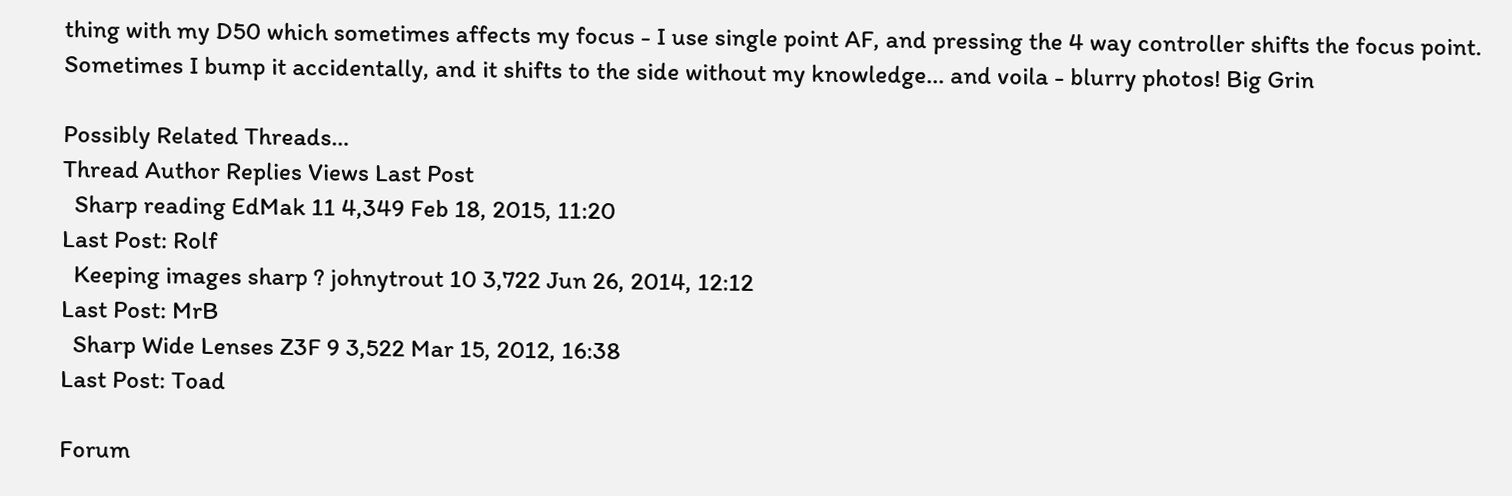thing with my D50 which sometimes affects my focus - I use single point AF, and pressing the 4 way controller shifts the focus point. Sometimes I bump it accidentally, and it shifts to the side without my knowledge... and voila - blurry photos! Big Grin

Possibly Related Threads…
Thread Author Replies Views Last Post
  Sharp reading EdMak 11 4,349 Feb 18, 2015, 11:20
Last Post: Rolf
  Keeping images sharp ? johnytrout 10 3,722 Jun 26, 2014, 12:12
Last Post: MrB
  Sharp Wide Lenses Z3F 9 3,522 Mar 15, 2012, 16:38
Last Post: Toad

Forum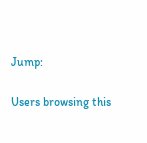Jump:

Users browsing this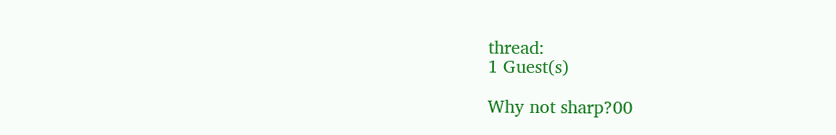thread:
1 Guest(s)

Why not sharp?00